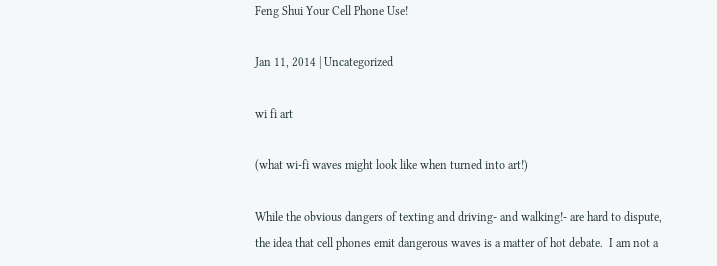Feng Shui Your Cell Phone Use!

Jan 11, 2014 | Uncategorized

wi fi art

(what wi-fi waves might look like when turned into art!)

While the obvious dangers of texting and driving- and walking!- are hard to dispute, the idea that cell phones emit dangerous waves is a matter of hot debate.  I am not a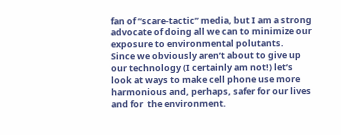fan of “scare-tactic” media, but I am a strong advocate of doing all we can to minimize our exposure to environmental polutants.   Since we obviously aren’t about to give up our technology (I certainly am not!) let’s look at ways to make cell phone use more harmonious and, perhaps, safer for our lives and for  the environment.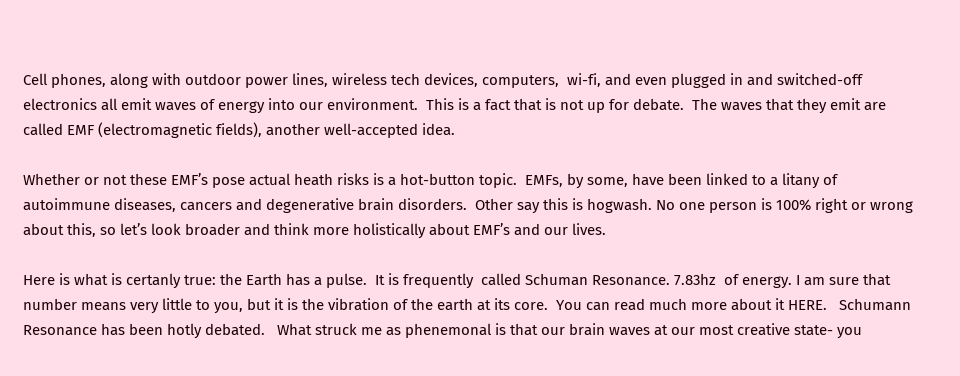Cell phones, along with outdoor power lines, wireless tech devices, computers,  wi-fi, and even plugged in and switched-off electronics all emit waves of energy into our environment.  This is a fact that is not up for debate.  The waves that they emit are called EMF (electromagnetic fields), another well-accepted idea.

Whether or not these EMF’s pose actual heath risks is a hot-button topic.  EMFs, by some, have been linked to a litany of autoimmune diseases, cancers and degenerative brain disorders.  Other say this is hogwash. No one person is 100% right or wrong about this, so let’s look broader and think more holistically about EMF’s and our lives.

Here is what is certanly true: the Earth has a pulse.  It is frequently  called Schuman Resonance. 7.83hz  of energy. I am sure that number means very little to you, but it is the vibration of the earth at its core.  You can read much more about it HERE.   Schumann Resonance has been hotly debated.   What struck me as phenemonal is that our brain waves at our most creative state- you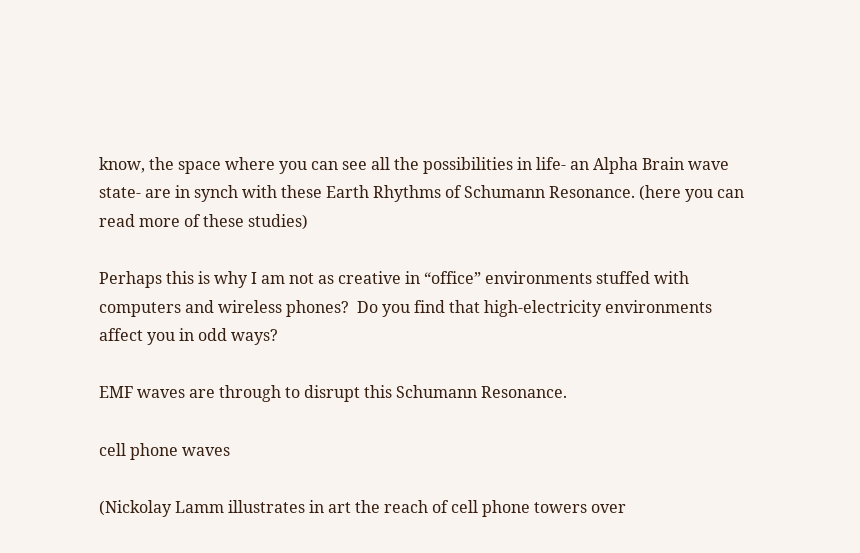know, the space where you can see all the possibilities in life- an Alpha Brain wave state- are in synch with these Earth Rhythms of Schumann Resonance. (here you can read more of these studies)

Perhaps this is why I am not as creative in “office” environments stuffed with computers and wireless phones?  Do you find that high-electricity environments affect you in odd ways?

EMF waves are through to disrupt this Schumann Resonance.

cell phone waves

(Nickolay Lamm illustrates in art the reach of cell phone towers over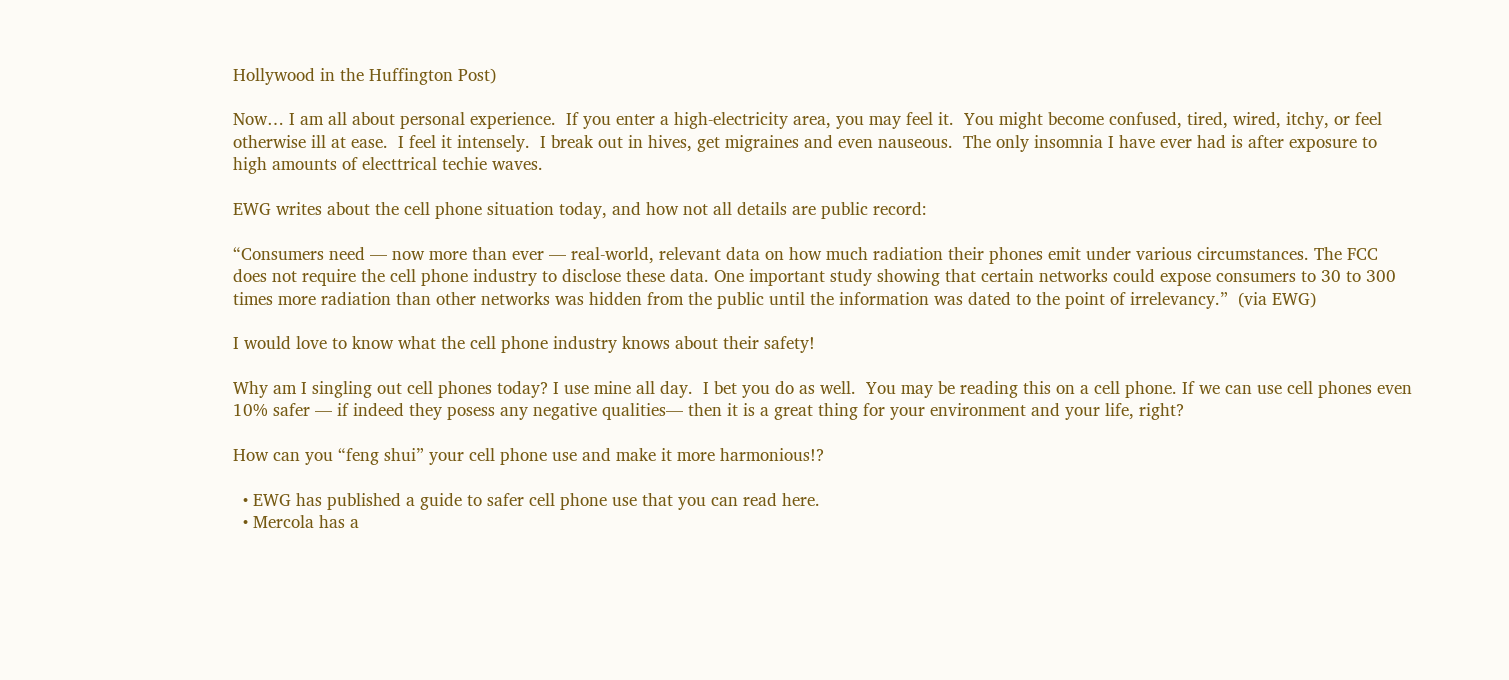Hollywood in the Huffington Post)

Now… I am all about personal experience.  If you enter a high-electricity area, you may feel it.  You might become confused, tired, wired, itchy, or feel otherwise ill at ease.  I feel it intensely.  I break out in hives, get migraines and even nauseous.  The only insomnia I have ever had is after exposure to high amounts of electtrical techie waves.

EWG writes about the cell phone situation today, and how not all details are public record:

“Consumers need — now more than ever — real-world, relevant data on how much radiation their phones emit under various circumstances. The FCC does not require the cell phone industry to disclose these data. One important study showing that certain networks could expose consumers to 30 to 300 times more radiation than other networks was hidden from the public until the information was dated to the point of irrelevancy.”  (via EWG)

I would love to know what the cell phone industry knows about their safety!

Why am I singling out cell phones today? I use mine all day.  I bet you do as well.  You may be reading this on a cell phone. If we can use cell phones even 10% safer — if indeed they posess any negative qualities— then it is a great thing for your environment and your life, right?

How can you “feng shui” your cell phone use and make it more harmonious!?

  • EWG has published a guide to safer cell phone use that you can read here.
  • Mercola has a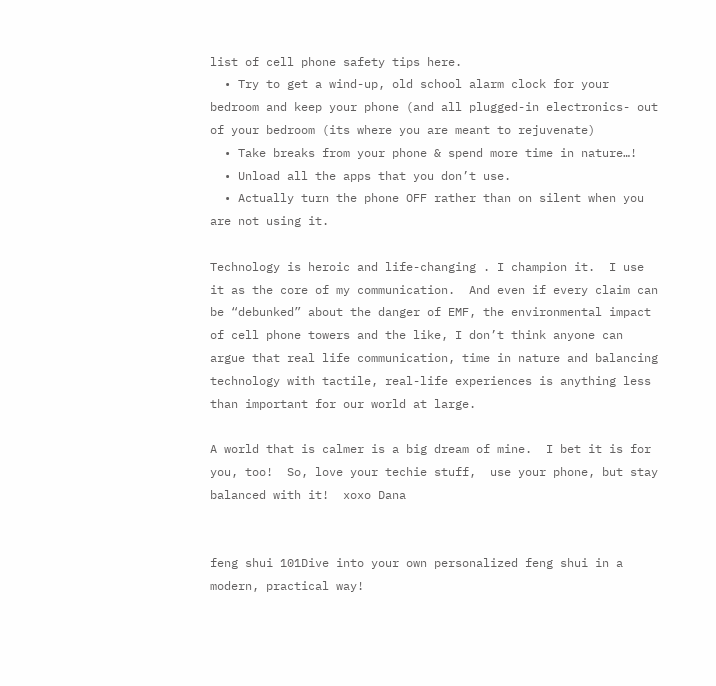list of cell phone safety tips here.
  • Try to get a wind-up, old school alarm clock for your bedroom and keep your phone (and all plugged-in electronics- out of your bedroom (its where you are meant to rejuvenate)
  • Take breaks from your phone & spend more time in nature…!
  • Unload all the apps that you don’t use.
  • Actually turn the phone OFF rather than on silent when you are not using it.

Technology is heroic and life-changing . I champion it.  I use it as the core of my communication.  And even if every claim can be “debunked” about the danger of EMF, the environmental impact of cell phone towers and the like, I don’t think anyone can argue that real life communication, time in nature and balancing technology with tactile, real-life experiences is anything less than important for our world at large.

A world that is calmer is a big dream of mine.  I bet it is for you, too!  So, love your techie stuff,  use your phone, but stay balanced with it!  xoxo Dana


feng shui 101Dive into your own personalized feng shui in a modern, practical way!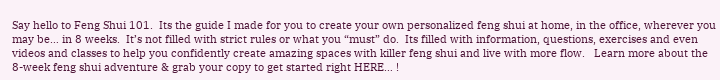Say hello to Feng Shui 101.  Its the guide I made for you to create your own personalized feng shui at home, in the office, wherever you may be… in 8 weeks.  It’s not filled with strict rules or what you “must” do.  Its filled with information, questions, exercises and even videos and classes to help you confidently create amazing spaces with killer feng shui and live with more flow.   Learn more about the 8-week feng shui adventure & grab your copy to get started right HERE… !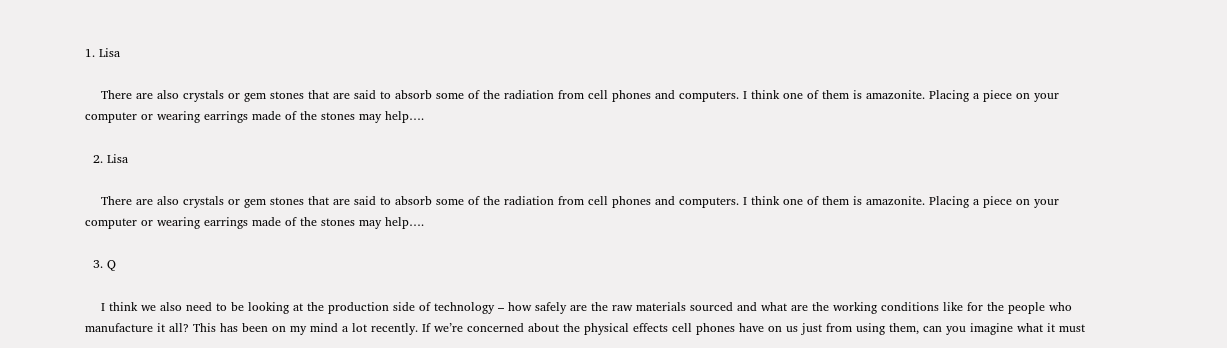1. Lisa

    There are also crystals or gem stones that are said to absorb some of the radiation from cell phones and computers. I think one of them is amazonite. Placing a piece on your computer or wearing earrings made of the stones may help….

  2. Lisa

    There are also crystals or gem stones that are said to absorb some of the radiation from cell phones and computers. I think one of them is amazonite. Placing a piece on your computer or wearing earrings made of the stones may help….

  3. Q

    I think we also need to be looking at the production side of technology – how safely are the raw materials sourced and what are the working conditions like for the people who manufacture it all? This has been on my mind a lot recently. If we’re concerned about the physical effects cell phones have on us just from using them, can you imagine what it must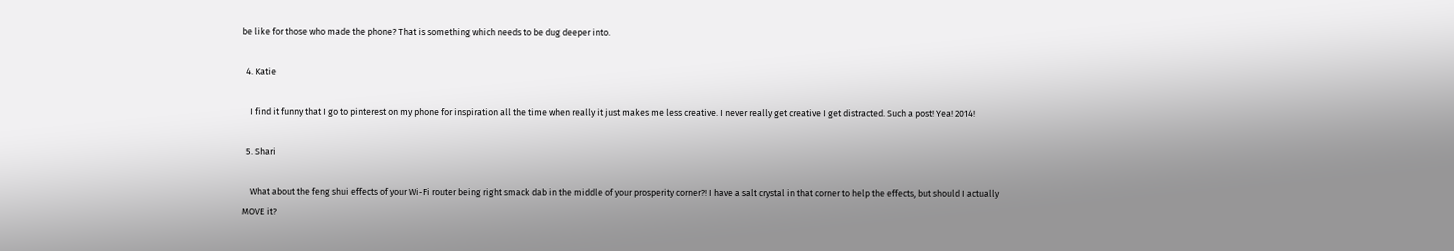be like for those who made the phone? That is something which needs to be dug deeper into.

  4. Katie

    I find it funny that I go to pinterest on my phone for inspiration all the time when really it just makes me less creative. I never really get creative I get distracted. Such a post! Yea! 2014!

  5. Shari

    What about the feng shui effects of your Wi-Fi router being right smack dab in the middle of your prosperity corner?! I have a salt crystal in that corner to help the effects, but should I actually MOVE it?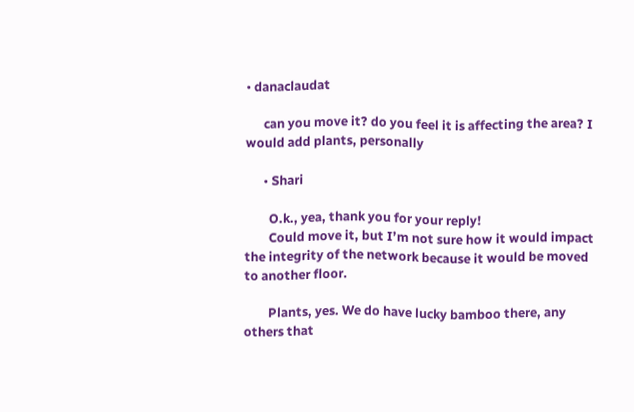• danaclaudat

      can you move it? do you feel it is affecting the area? I would add plants, personally

      • Shari

        O.k., yea, thank you for your reply!
        Could move it, but I’m not sure how it would impact the integrity of the network because it would be moved to another floor.

        Plants, yes. We do have lucky bamboo there, any others that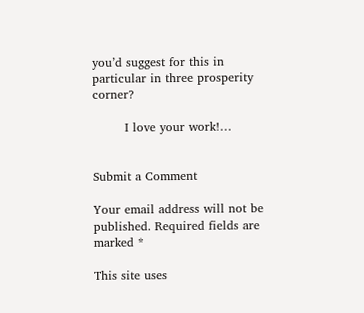you’d suggest for this in particular in three prosperity corner?

        I love your work!…


Submit a Comment

Your email address will not be published. Required fields are marked *

This site uses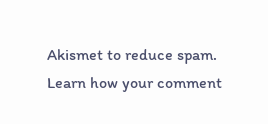Akismet to reduce spam. Learn how your comment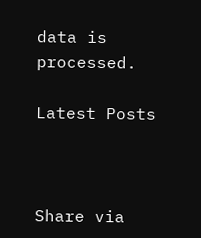data is processed.

Latest Posts



Share via